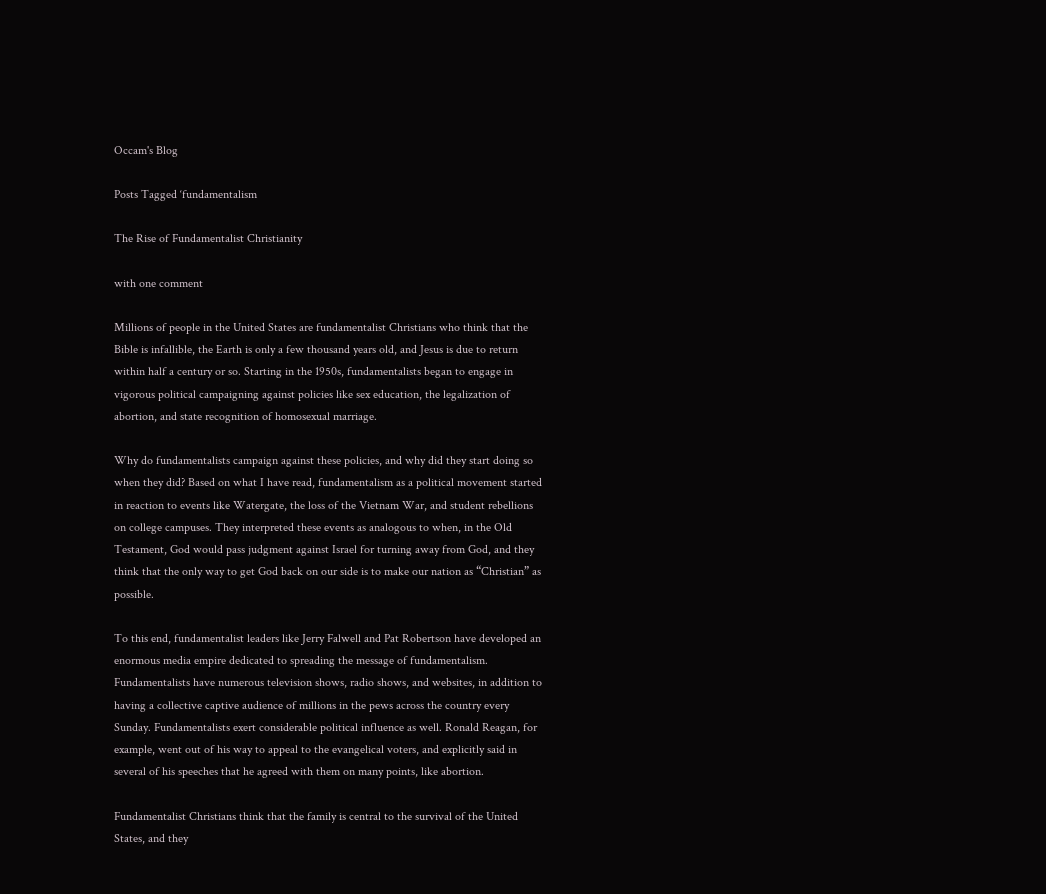Occam's Blog

Posts Tagged ‘fundamentalism

The Rise of Fundamentalist Christianity

with one comment

Millions of people in the United States are fundamentalist Christians who think that the Bible is infallible, the Earth is only a few thousand years old, and Jesus is due to return within half a century or so. Starting in the 1950s, fundamentalists began to engage in vigorous political campaigning against policies like sex education, the legalization of abortion, and state recognition of homosexual marriage.

Why do fundamentalists campaign against these policies, and why did they start doing so when they did? Based on what I have read, fundamentalism as a political movement started in reaction to events like Watergate, the loss of the Vietnam War, and student rebellions on college campuses. They interpreted these events as analogous to when, in the Old Testament, God would pass judgment against Israel for turning away from God, and they think that the only way to get God back on our side is to make our nation as “Christian” as possible.

To this end, fundamentalist leaders like Jerry Falwell and Pat Robertson have developed an enormous media empire dedicated to spreading the message of fundamentalism. Fundamentalists have numerous television shows, radio shows, and websites, in addition to having a collective captive audience of millions in the pews across the country every Sunday. Fundamentalists exert considerable political influence as well. Ronald Reagan, for example, went out of his way to appeal to the evangelical voters, and explicitly said in several of his speeches that he agreed with them on many points, like abortion.

Fundamentalist Christians think that the family is central to the survival of the United States, and they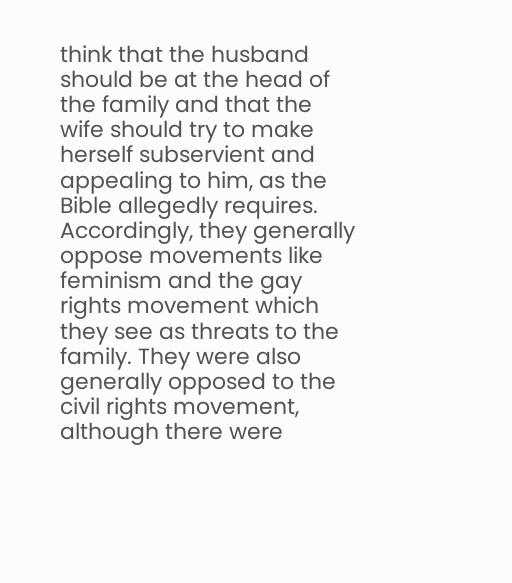think that the husband should be at the head of the family and that the wife should try to make herself subservient and appealing to him, as the Bible allegedly requires. Accordingly, they generally oppose movements like feminism and the gay rights movement which they see as threats to the family. They were also generally opposed to the civil rights movement, although there were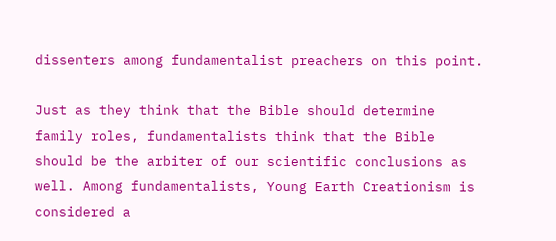dissenters among fundamentalist preachers on this point.

Just as they think that the Bible should determine family roles, fundamentalists think that the Bible should be the arbiter of our scientific conclusions as well. Among fundamentalists, Young Earth Creationism is considered a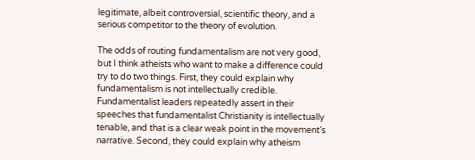legitimate, albeit controversial, scientific theory, and a serious competitor to the theory of evolution.

The odds of routing fundamentalism are not very good, but I think atheists who want to make a difference could try to do two things. First, they could explain why fundamentalism is not intellectually credible. Fundamentalist leaders repeatedly assert in their speeches that fundamentalist Christianity is intellectually tenable, and that is a clear weak point in the movement’s narrative. Second, they could explain why atheism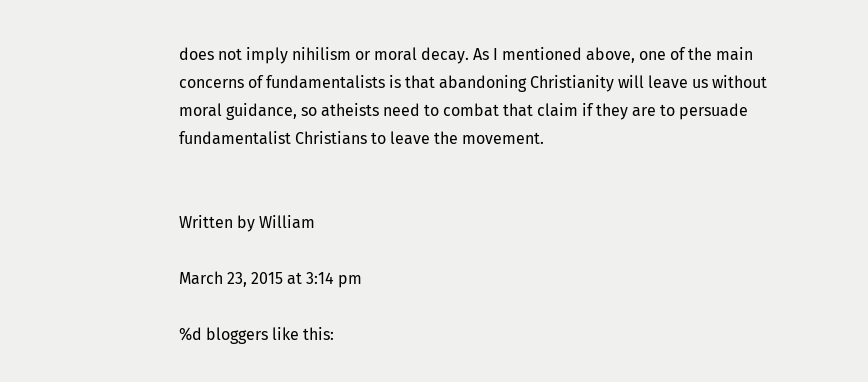does not imply nihilism or moral decay. As I mentioned above, one of the main concerns of fundamentalists is that abandoning Christianity will leave us without moral guidance, so atheists need to combat that claim if they are to persuade fundamentalist Christians to leave the movement.


Written by William

March 23, 2015 at 3:14 pm

%d bloggers like this: